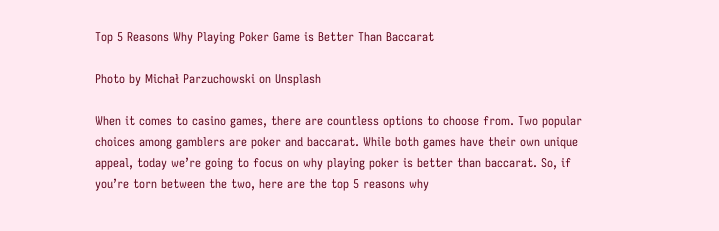Top 5 Reasons Why Playing Poker Game is Better Than Baccarat

Photo by Michał Parzuchowski on Unsplash

When it comes to casino games, there are countless options to choose from. Two popular choices among gamblers are poker and baccarat. While both games have their own unique appeal, today we’re going to focus on why playing poker is better than baccarat. So, if you’re torn between the two, here are the top 5 reasons why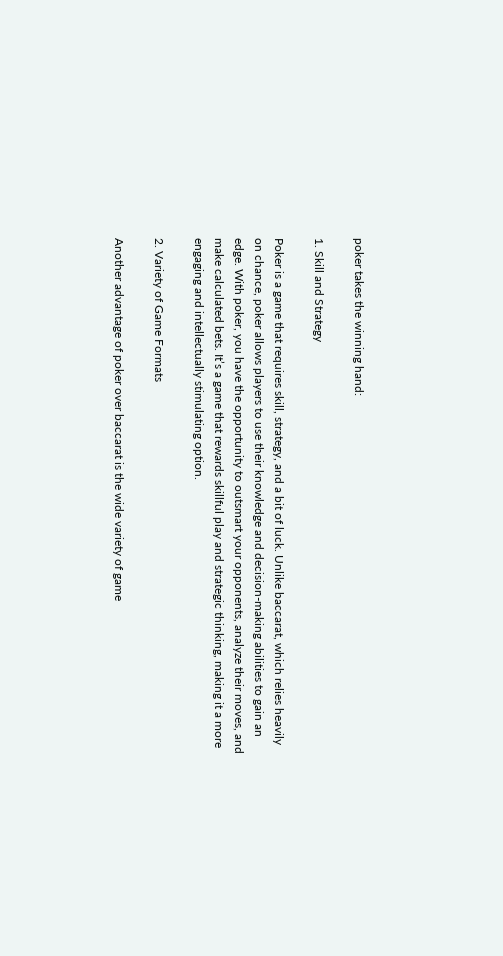poker takes the winning hand:

1. Skill and Strategy

Poker is a game that requires skill, strategy, and a bit of luck. Unlike baccarat, which relies heavily on chance, poker allows players to use their knowledge and decision-making abilities to gain an edge. With poker, you have the opportunity to outsmart your opponents, analyze their moves, and make calculated bets. It’s a game that rewards skillful play and strategic thinking, making it a more engaging and intellectually stimulating option.

2. Variety of Game Formats

Another advantage of poker over baccarat is the wide variety of game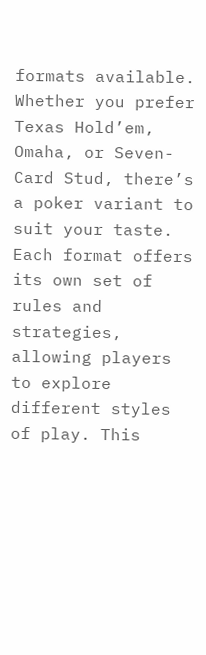formats available. Whether you prefer Texas Hold’em, Omaha, or Seven-Card Stud, there’s a poker variant to suit your taste. Each format offers its own set of rules and strategies, allowing players to explore different styles of play. This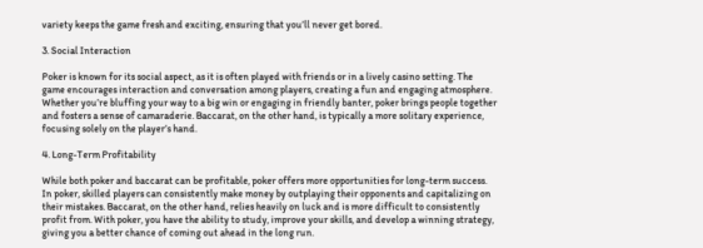variety keeps the game fresh and exciting, ensuring that you’ll never get bored.

3. Social Interaction

Poker is known for its social aspect, as it is often played with friends or in a lively casino setting. The game encourages interaction and conversation among players, creating a fun and engaging atmosphere. Whether you’re bluffing your way to a big win or engaging in friendly banter, poker brings people together and fosters a sense of camaraderie. Baccarat, on the other hand, is typically a more solitary experience, focusing solely on the player’s hand.

4. Long-Term Profitability

While both poker and baccarat can be profitable, poker offers more opportunities for long-term success. In poker, skilled players can consistently make money by outplaying their opponents and capitalizing on their mistakes. Baccarat, on the other hand, relies heavily on luck and is more difficult to consistently profit from. With poker, you have the ability to study, improve your skills, and develop a winning strategy, giving you a better chance of coming out ahead in the long run.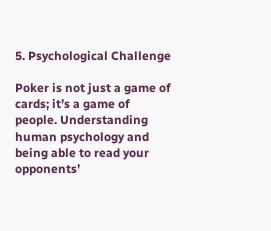5. Psychological Challenge

Poker is not just a game of cards; it’s a game of people. Understanding human psychology and being able to read your opponents’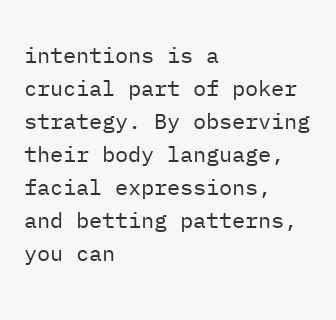intentions is a crucial part of poker strategy. By observing their body language, facial expressions, and betting patterns, you can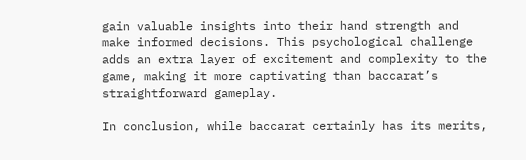gain valuable insights into their hand strength and make informed decisions. This psychological challenge adds an extra layer of excitement and complexity to the game, making it more captivating than baccarat’s straightforward gameplay.

In conclusion, while baccarat certainly has its merits,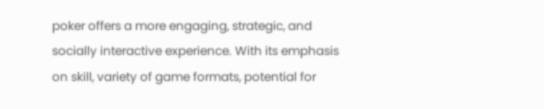poker offers a more engaging, strategic, and socially interactive experience. With its emphasis on skill, variety of game formats, potential for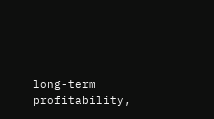long-term profitability,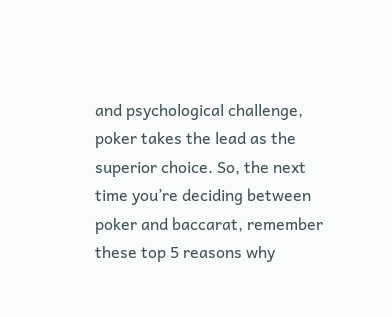and psychological challenge, poker takes the lead as the superior choice. So, the next time you’re deciding between poker and baccarat, remember these top 5 reasons why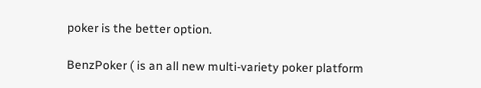poker is the better option.

BenzPoker ( is an all new multi-variety poker platform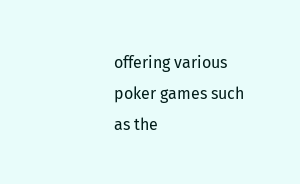offering various poker games such as the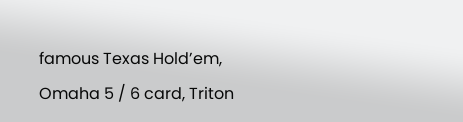famous Texas Hold’em, Omaha 5 / 6 card, Triton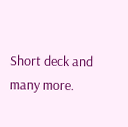Short deck and many more.